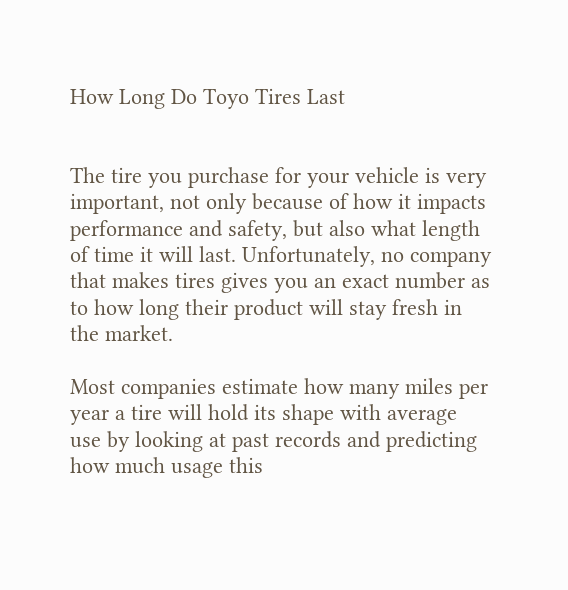How Long Do Toyo Tires Last


The tire you purchase for your vehicle is very important, not only because of how it impacts performance and safety, but also what length of time it will last. Unfortunately, no company that makes tires gives you an exact number as to how long their product will stay fresh in the market.

Most companies estimate how many miles per year a tire will hold its shape with average use by looking at past records and predicting how much usage this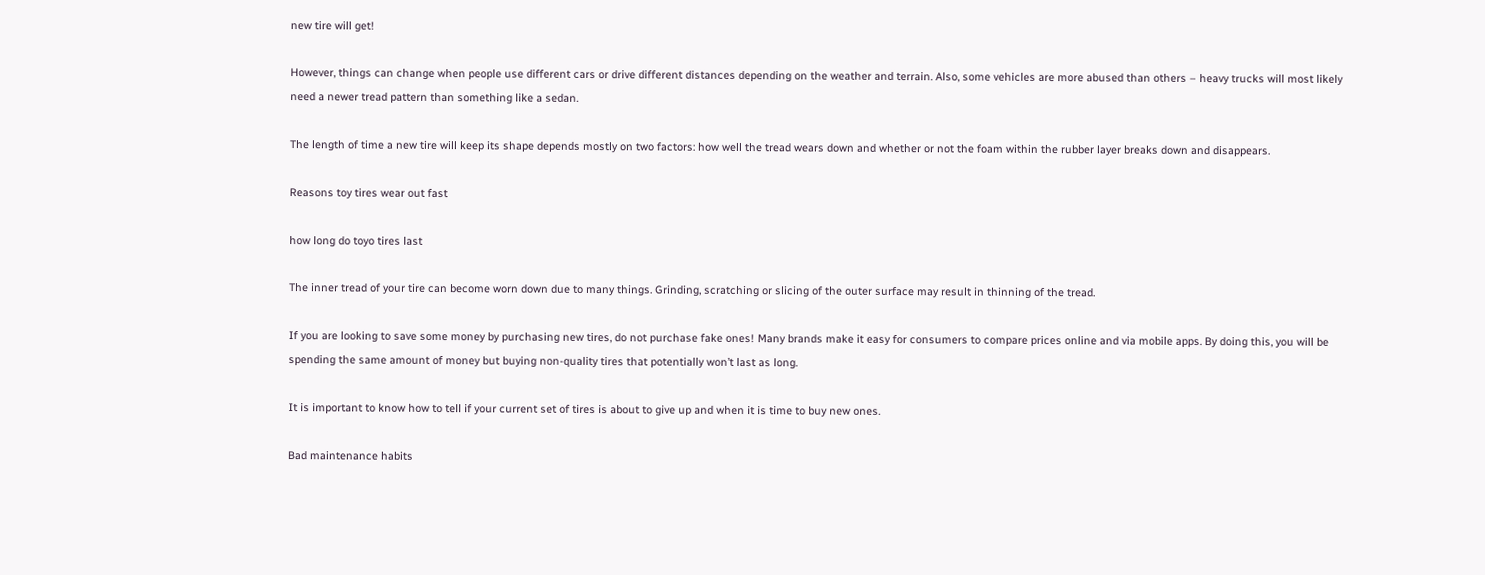new tire will get!

However, things can change when people use different cars or drive different distances depending on the weather and terrain. Also, some vehicles are more abused than others – heavy trucks will most likely need a newer tread pattern than something like a sedan.

The length of time a new tire will keep its shape depends mostly on two factors: how well the tread wears down and whether or not the foam within the rubber layer breaks down and disappears.

Reasons toy tires wear out fast

how long do toyo tires last

The inner tread of your tire can become worn down due to many things. Grinding, scratching or slicing of the outer surface may result in thinning of the tread.

If you are looking to save some money by purchasing new tires, do not purchase fake ones! Many brands make it easy for consumers to compare prices online and via mobile apps. By doing this, you will be spending the same amount of money but buying non-quality tires that potentially won’t last as long.

It is important to know how to tell if your current set of tires is about to give up and when it is time to buy new ones.

Bad maintenance habits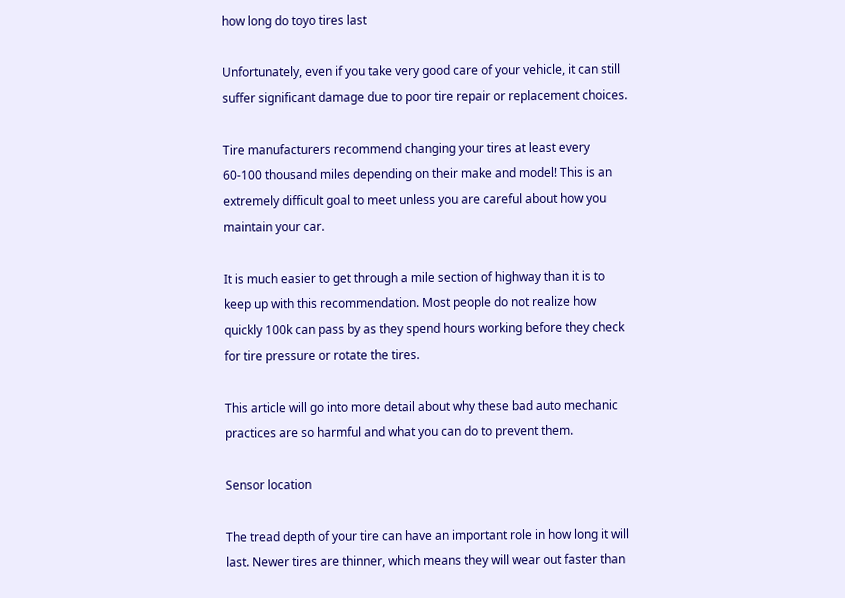how long do toyo tires last

Unfortunately, even if you take very good care of your vehicle, it can still suffer significant damage due to poor tire repair or replacement choices.

Tire manufacturers recommend changing your tires at least every 60-100 thousand miles depending on their make and model! This is an extremely difficult goal to meet unless you are careful about how you maintain your car.

It is much easier to get through a mile section of highway than it is to keep up with this recommendation. Most people do not realize how quickly 100k can pass by as they spend hours working before they check for tire pressure or rotate the tires.

This article will go into more detail about why these bad auto mechanic practices are so harmful and what you can do to prevent them.

Sensor location

The tread depth of your tire can have an important role in how long it will last. Newer tires are thinner, which means they will wear out faster than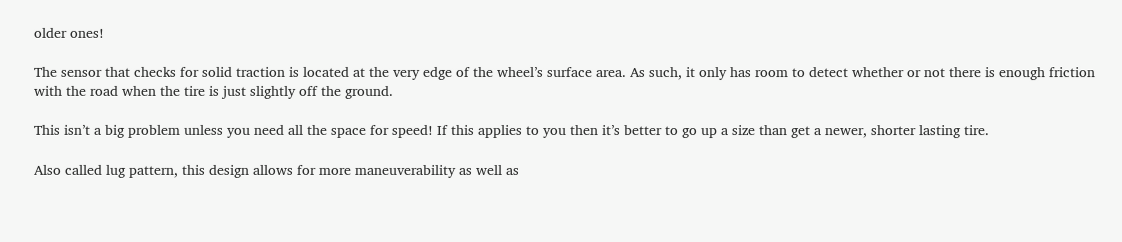older ones!

The sensor that checks for solid traction is located at the very edge of the wheel’s surface area. As such, it only has room to detect whether or not there is enough friction with the road when the tire is just slightly off the ground.

This isn’t a big problem unless you need all the space for speed! If this applies to you then it’s better to go up a size than get a newer, shorter lasting tire.

Also called lug pattern, this design allows for more maneuverability as well as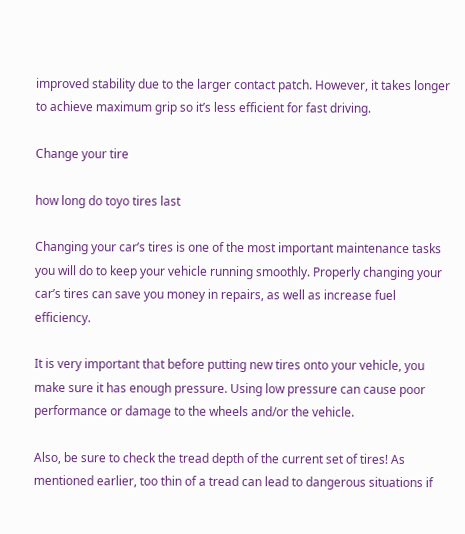improved stability due to the larger contact patch. However, it takes longer to achieve maximum grip so it’s less efficient for fast driving.

Change your tire

how long do toyo tires last

Changing your car’s tires is one of the most important maintenance tasks you will do to keep your vehicle running smoothly. Properly changing your car’s tires can save you money in repairs, as well as increase fuel efficiency.

It is very important that before putting new tires onto your vehicle, you make sure it has enough pressure. Using low pressure can cause poor performance or damage to the wheels and/or the vehicle.

Also, be sure to check the tread depth of the current set of tires! As mentioned earlier, too thin of a tread can lead to dangerous situations if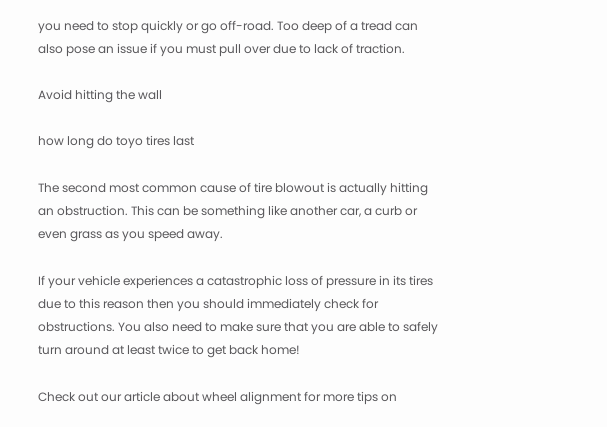you need to stop quickly or go off-road. Too deep of a tread can also pose an issue if you must pull over due to lack of traction.

Avoid hitting the wall

how long do toyo tires last

The second most common cause of tire blowout is actually hitting an obstruction. This can be something like another car, a curb or even grass as you speed away.

If your vehicle experiences a catastrophic loss of pressure in its tires due to this reason then you should immediately check for obstructions. You also need to make sure that you are able to safely turn around at least twice to get back home!

Check out our article about wheel alignment for more tips on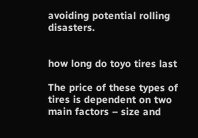avoiding potential rolling disasters.


how long do toyo tires last

The price of these types of tires is dependent on two main factors – size and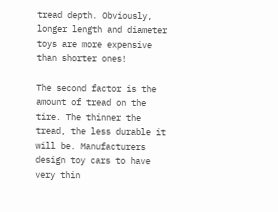tread depth. Obviously, longer length and diameter toys are more expensive than shorter ones!

The second factor is the amount of tread on the tire. The thinner the tread, the less durable it will be. Manufacturers design toy cars to have very thin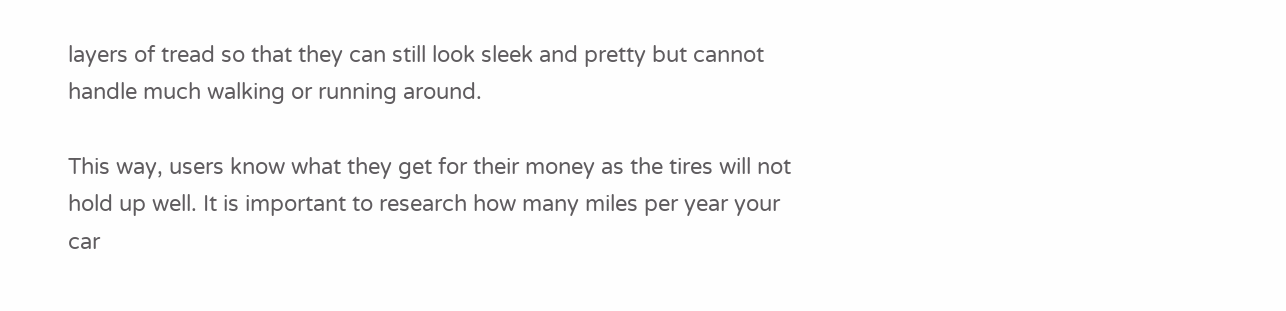layers of tread so that they can still look sleek and pretty but cannot handle much walking or running around.

This way, users know what they get for their money as the tires will not hold up well. It is important to research how many miles per year your car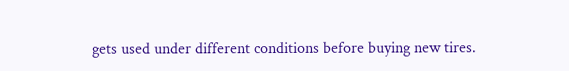gets used under different conditions before buying new tires.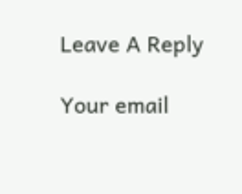Leave A Reply

Your email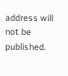address will not be published.